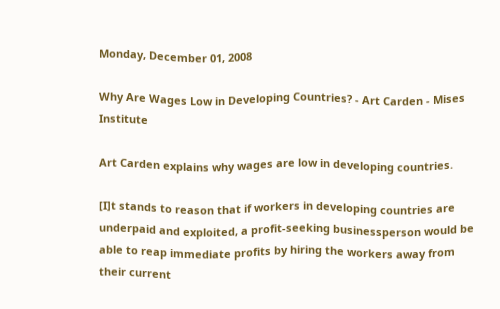Monday, December 01, 2008

Why Are Wages Low in Developing Countries? - Art Carden - Mises Institute

Art Carden explains why wages are low in developing countries.

[I]t stands to reason that if workers in developing countries are underpaid and exploited, a profit-seeking businessperson would be able to reap immediate profits by hiring the workers away from their current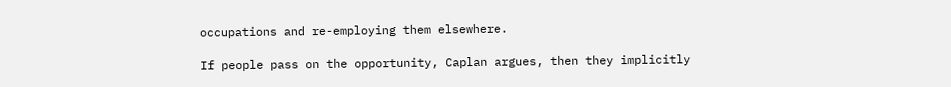occupations and re-employing them elsewhere.

If people pass on the opportunity, Caplan argues, then they implicitly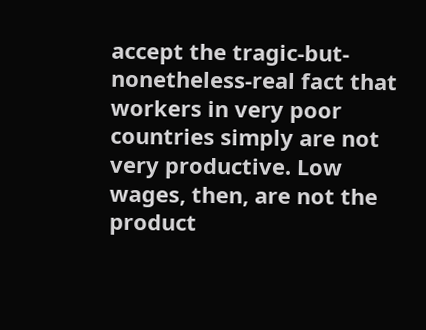accept the tragic-but-nonetheless-real fact that workers in very poor countries simply are not very productive. Low wages, then, are not the product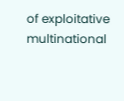of exploitative multinational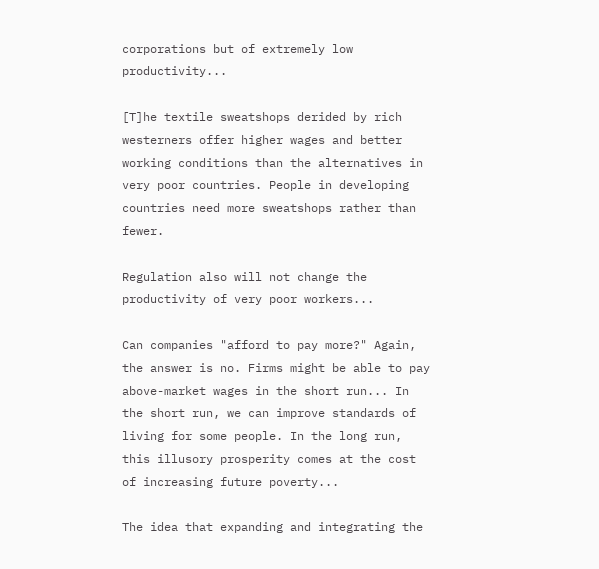corporations but of extremely low productivity...

[T]he textile sweatshops derided by rich westerners offer higher wages and better working conditions than the alternatives in very poor countries. People in developing countries need more sweatshops rather than fewer.

Regulation also will not change the productivity of very poor workers...

Can companies "afford to pay more?" Again, the answer is no. Firms might be able to pay above-market wages in the short run... In the short run, we can improve standards of living for some people. In the long run, this illusory prosperity comes at the cost of increasing future poverty...

The idea that expanding and integrating the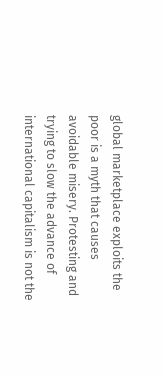global marketplace exploits the poor is a myth that causes avoidable misery. Protesting and trying to slow the advance of international capitalism is not the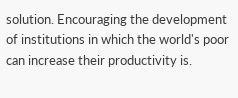solution. Encouraging the development of institutions in which the world's poor can increase their productivity is.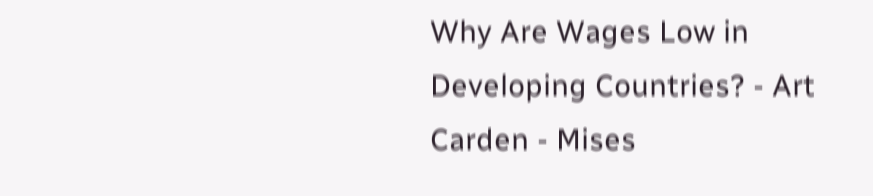Why Are Wages Low in Developing Countries? - Art Carden - Mises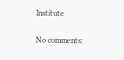Institute

No comments: